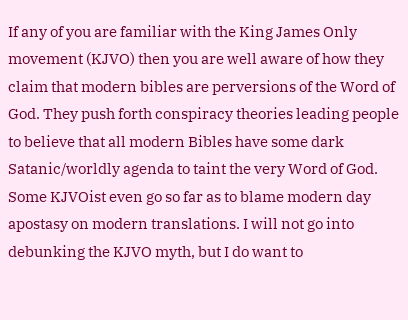If any of you are familiar with the King James Only movement (KJVO) then you are well aware of how they claim that modern bibles are perversions of the Word of God. They push forth conspiracy theories leading people to believe that all modern Bibles have some dark Satanic/worldly agenda to taint the very Word of God. Some KJVOist even go so far as to blame modern day apostasy on modern translations. I will not go into debunking the KJVO myth, but I do want to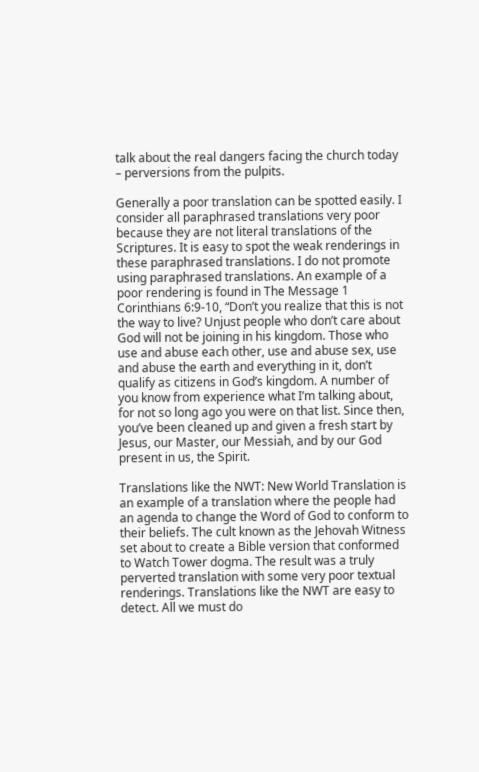talk about the real dangers facing the church today – perversions from the pulpits.

Generally a poor translation can be spotted easily. I consider all paraphrased translations very poor because they are not literal translations of the Scriptures. It is easy to spot the weak renderings in these paraphrased translations. I do not promote using paraphrased translations. An example of a poor rendering is found in The Message 1 Corinthians 6:9-10, “Don’t you realize that this is not the way to live? Unjust people who don’t care about God will not be joining in his kingdom. Those who use and abuse each other, use and abuse sex, use and abuse the earth and everything in it, don’t qualify as citizens in God’s kingdom. A number of you know from experience what I’m talking about, for not so long ago you were on that list. Since then, you’ve been cleaned up and given a fresh start by Jesus, our Master, our Messiah, and by our God present in us, the Spirit.

Translations like the NWT: New World Translation is an example of a translation where the people had an agenda to change the Word of God to conform to their beliefs. The cult known as the Jehovah Witness set about to create a Bible version that conformed to Watch Tower dogma. The result was a truly perverted translation with some very poor textual renderings. Translations like the NWT are easy to detect. All we must do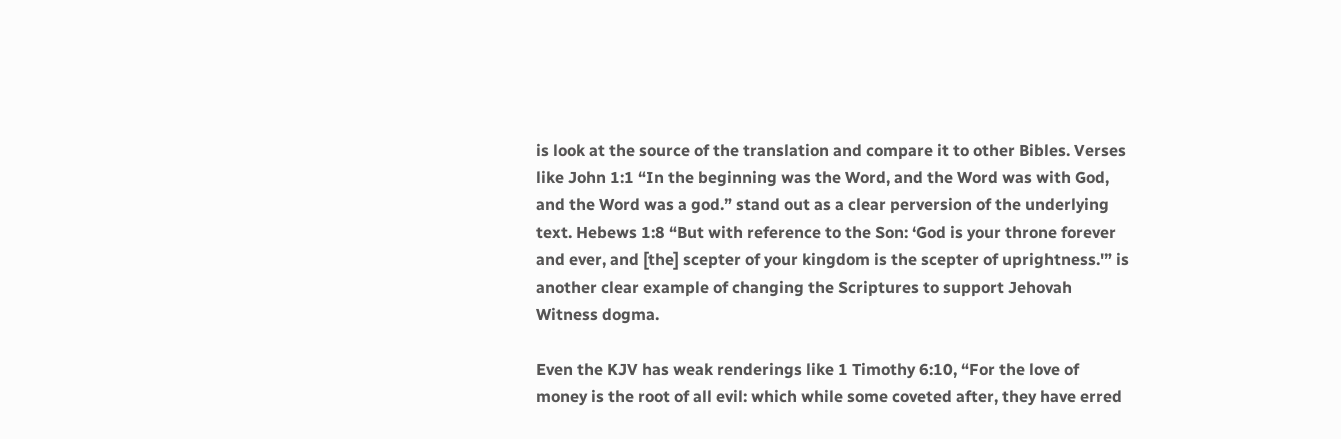is look at the source of the translation and compare it to other Bibles. Verses like John 1:1 “In the beginning was the Word, and the Word was with God, and the Word was a god.” stand out as a clear perversion of the underlying text. Hebews 1:8 “But with reference to the Son: ‘God is your throne forever and ever, and [the] scepter of your kingdom is the scepter of uprightness.'” is another clear example of changing the Scriptures to support Jehovah Witness dogma.

Even the KJV has weak renderings like 1 Timothy 6:10, “For the love of money is the root of all evil: which while some coveted after, they have erred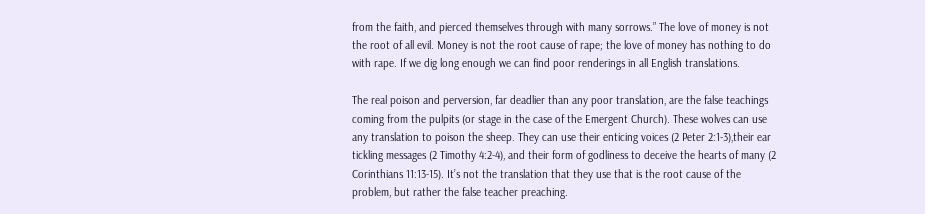from the faith, and pierced themselves through with many sorrows.” The love of money is not the root of all evil. Money is not the root cause of rape; the love of money has nothing to do with rape. If we dig long enough we can find poor renderings in all English translations.

The real poison and perversion, far deadlier than any poor translation, are the false teachings coming from the pulpits (or stage in the case of the Emergent Church). These wolves can use any translation to poison the sheep. They can use their enticing voices (2 Peter 2:1-3),their ear tickling messages (2 Timothy 4:2-4), and their form of godliness to deceive the hearts of many (2 Corinthians 11:13-15). It’s not the translation that they use that is the root cause of the problem, but rather the false teacher preaching.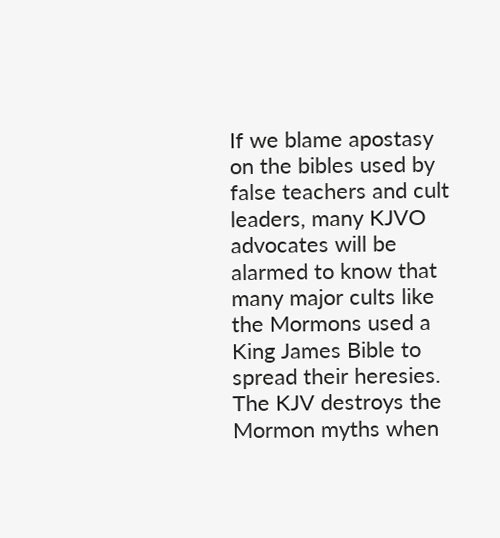If we blame apostasy on the bibles used by false teachers and cult leaders, many KJVO advocates will be alarmed to know that many major cults like the Mormons used a King James Bible to spread their heresies. The KJV destroys the Mormon myths when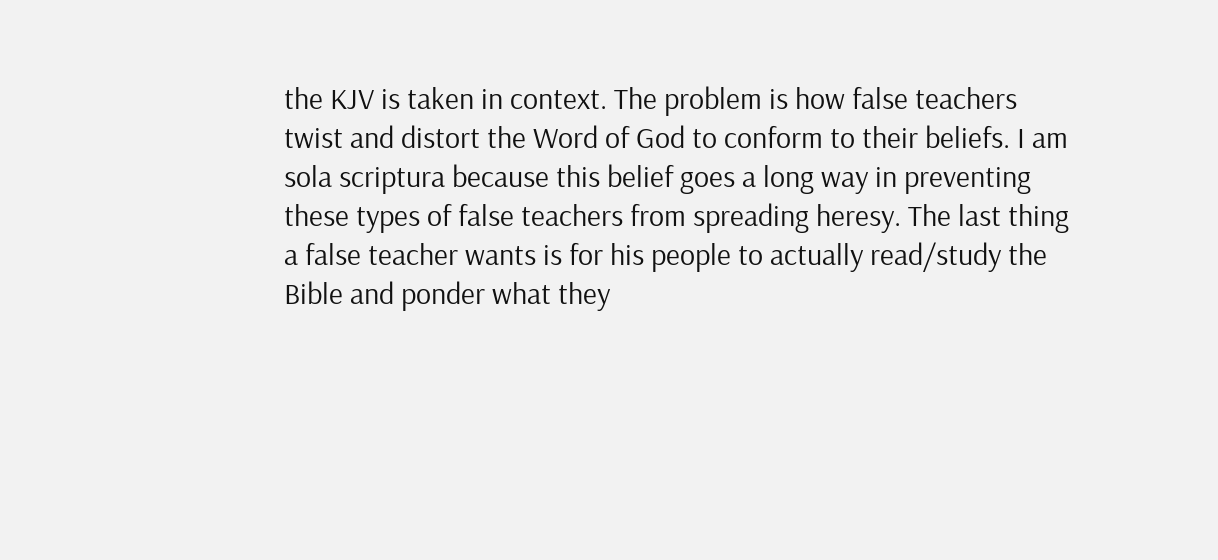the KJV is taken in context. The problem is how false teachers twist and distort the Word of God to conform to their beliefs. I am sola scriptura because this belief goes a long way in preventing these types of false teachers from spreading heresy. The last thing a false teacher wants is for his people to actually read/study the Bible and ponder what they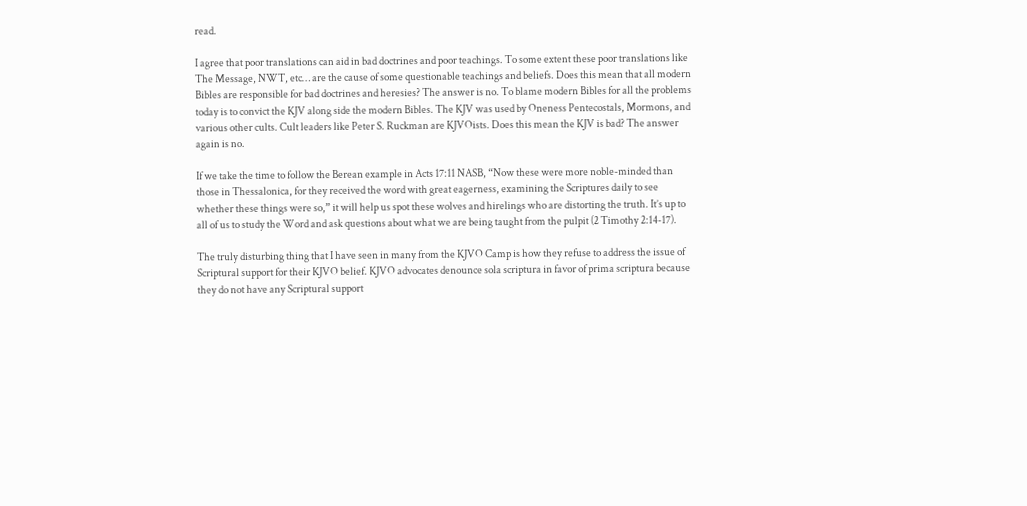read.

I agree that poor translations can aid in bad doctrines and poor teachings. To some extent these poor translations like The Message, NWT, etc… are the cause of some questionable teachings and beliefs. Does this mean that all modern Bibles are responsible for bad doctrines and heresies? The answer is no. To blame modern Bibles for all the problems today is to convict the KJV along side the modern Bibles. The KJV was used by Oneness Pentecostals, Mormons, and various other cults. Cult leaders like Peter S. Ruckman are KJVOists. Does this mean the KJV is bad? The answer again is no.

If we take the time to follow the Berean example in Acts 17:11 NASB, “Now these were more noble-minded than those in Thessalonica, for they received the word with great eagerness, examining the Scriptures daily to see whether these things were so,” it will help us spot these wolves and hirelings who are distorting the truth. It’s up to all of us to study the Word and ask questions about what we are being taught from the pulpit (2 Timothy 2:14-17).

The truly disturbing thing that I have seen in many from the KJVO Camp is how they refuse to address the issue of Scriptural support for their KJVO belief. KJVO advocates denounce sola scriptura in favor of prima scriptura because they do not have any Scriptural support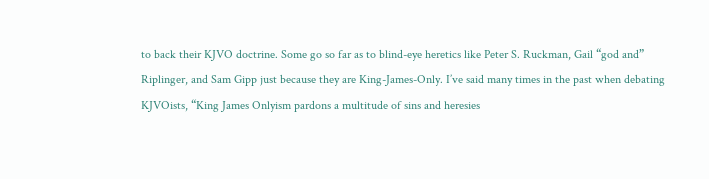to back their KJVO doctrine. Some go so far as to blind-eye heretics like Peter S. Ruckman, Gail “god and” Riplinger, and Sam Gipp just because they are King-James-Only. I’ve said many times in the past when debating KJVOists, “King James Onlyism pardons a multitude of sins and heresies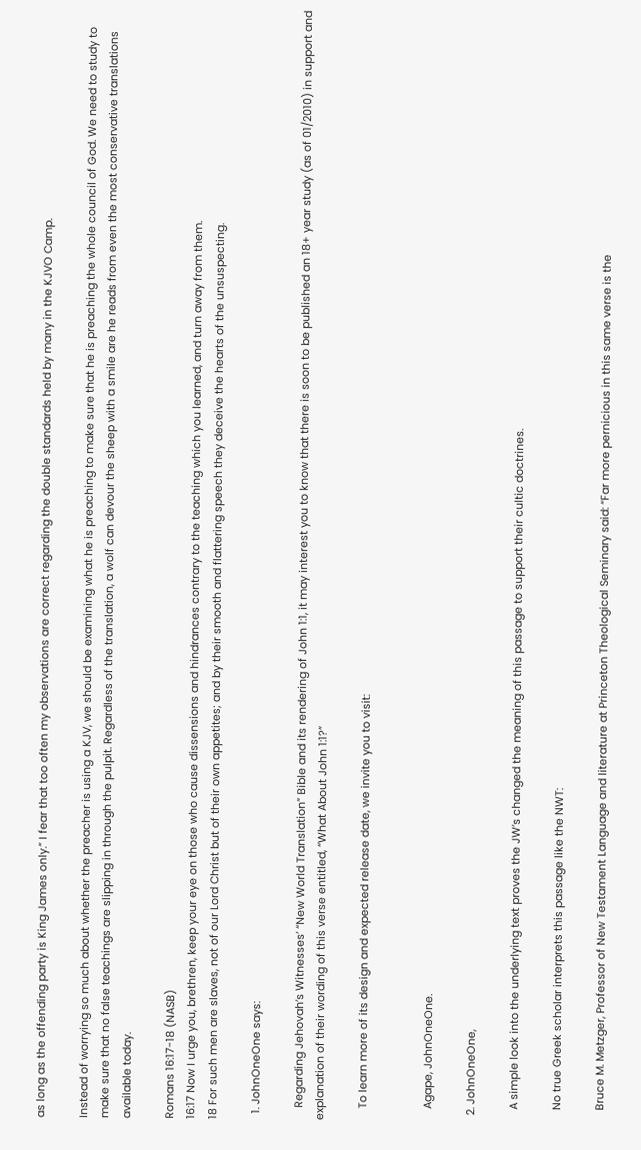as long as the offending party is King James only.” I fear that too often my observations are correct regarding the double standards held by many in the KJVO Camp.

Instead of worrying so much about whether the preacher is using a KJV, we should be examining what he is preaching to make sure that he is preaching the whole council of God. We need to study to make sure that no false teachings are slipping in through the pulpit. Regardless of the translation, a wolf can devour the sheep with a smile are he reads from even the most conservative translations available today.

Romans 16:17-18 (NASB)
16:17 Now I urge you, brethren, keep your eye on those who cause dissensions and hindrances contrary to the teaching which you learned, and turn away from them.
18 For such men are slaves, not of our Lord Christ but of their own appetites; and by their smooth and flattering speech they deceive the hearts of the unsuspecting.

  1. JohnOneOne says:

    Regarding Jehovah’s Witnesses’ “New World Translation” Bible and its rendering of John 1:1, it may interest you to know that there is soon to be published an 18+ year study (as of 01/2010) in support and explanation of their wording of this verse entitled, “What About John 1:1?”

    To learn more of its design and expected release date, we invite you to visit:


    Agape, JohnOneOne.

  2. JohnOneOne,

    A simple look into the underlying text proves the JW’s changed the meaning of this passage to support their cultic doctrines.

    No true Greek scholar interprets this passage like the NWT:

    Bruce M. Metzger, Professor of New Testament Language and literature at Princeton Theological Seminary said: “Far more pernicious in this same verse is the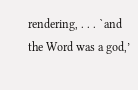rendering, . . . `and the Word was a god,’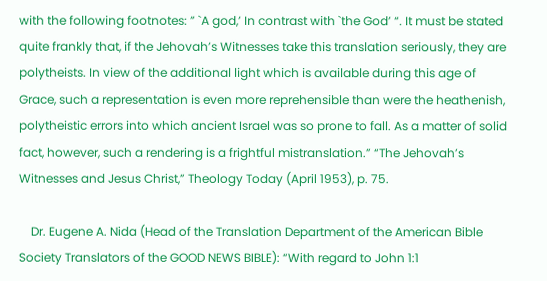with the following footnotes: ” `A god,’ In contrast with `the God’ “. It must be stated quite frankly that, if the Jehovah’s Witnesses take this translation seriously, they are polytheists. In view of the additional light which is available during this age of Grace, such a representation is even more reprehensible than were the heathenish, polytheistic errors into which ancient Israel was so prone to fall. As a matter of solid fact, however, such a rendering is a frightful mistranslation.” “The Jehovah’s Witnesses and Jesus Christ,” Theology Today (April 1953), p. 75.

    Dr. Eugene A. Nida (Head of the Translation Department of the American Bible Society Translators of the GOOD NEWS BIBLE): “With regard to John 1:1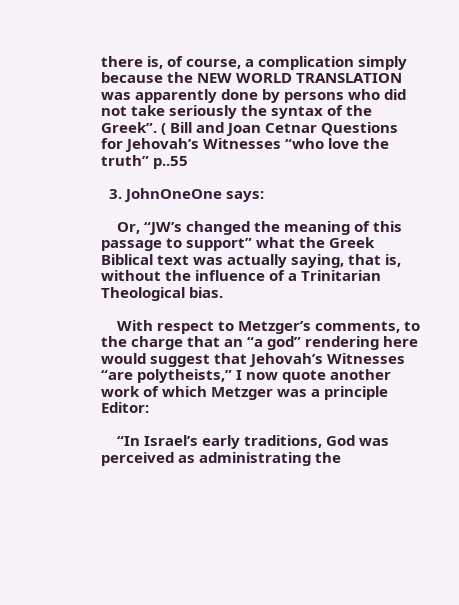there is, of course, a complication simply because the NEW WORLD TRANSLATION was apparently done by persons who did not take seriously the syntax of the Greek”. ( Bill and Joan Cetnar Questions for Jehovah’s Witnesses “who love the truth” p..55

  3. JohnOneOne says:

    Or, “JW’s changed the meaning of this passage to support” what the Greek Biblical text was actually saying, that is, without the influence of a Trinitarian Theological bias.

    With respect to Metzger’s comments, to the charge that an “a god” rendering here would suggest that Jehovah’s Witnesses “are polytheists,” I now quote another work of which Metzger was a principle Editor:

    “In Israel’s early traditions, God was perceived as administrating the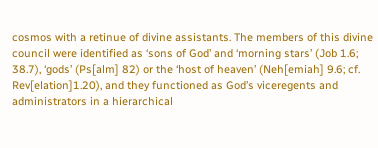cosmos with a retinue of divine assistants. The members of this divine council were identified as ‘sons of God’ and ‘morning stars’ (Job 1.6; 38.7), ‘gods’ (Ps[alm] 82) or the ‘host of heaven’ (Neh[emiah] 9.6; cf. Rev[elation]1.20), and they functioned as God’s viceregents and administrators in a hierarchical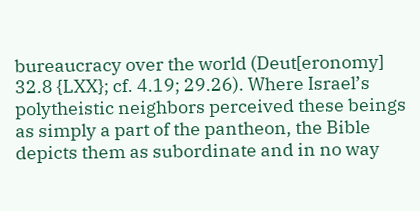bureaucracy over the world (Deut[eronomy] 32.8 {LXX}; cf. 4.19; 29.26). Where Israel’s polytheistic neighbors perceived these beings as simply a part of the pantheon, the Bible depicts them as subordinate and in no way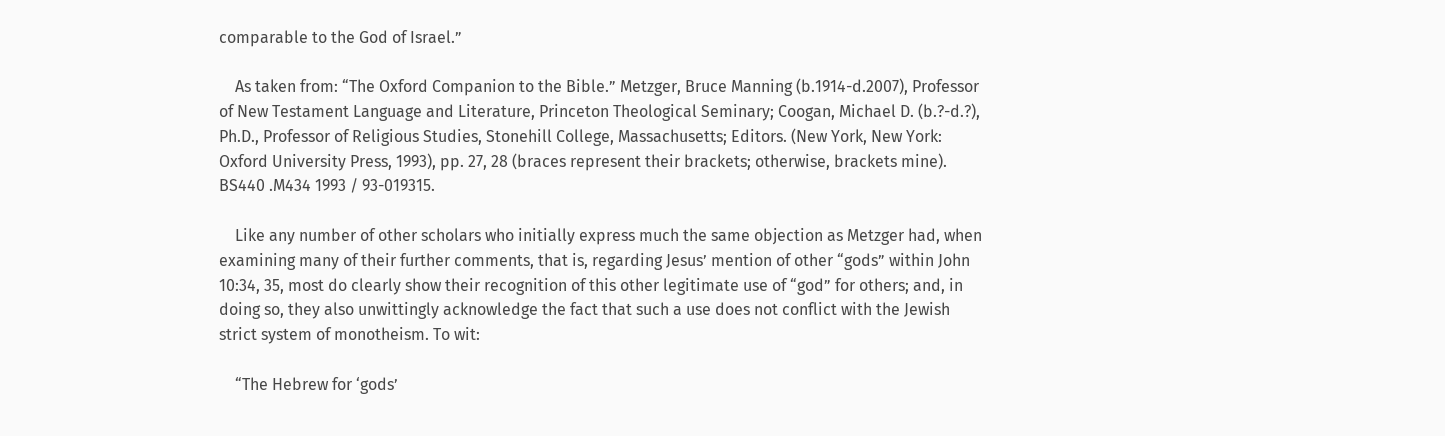comparable to the God of Israel.”

    As taken from: “The Oxford Companion to the Bible.” Metzger, Bruce Manning (b.1914-d.2007), Professor of New Testament Language and Literature, Princeton Theological Seminary; Coogan, Michael D. (b.?-d.?), Ph.D., Professor of Religious Studies, Stonehill College, Massachusetts; Editors. (New York, New York: Oxford University Press, 1993), pp. 27, 28 (braces represent their brackets; otherwise, brackets mine). BS440 .M434 1993 / 93-019315.

    Like any number of other scholars who initially express much the same objection as Metzger had, when examining many of their further comments, that is, regarding Jesus’ mention of other “gods” within John 10:34, 35, most do clearly show their recognition of this other legitimate use of “god” for others; and, in doing so, they also unwittingly acknowledge the fact that such a use does not conflict with the Jewish strict system of monotheism. To wit:

    “The Hebrew for ‘gods’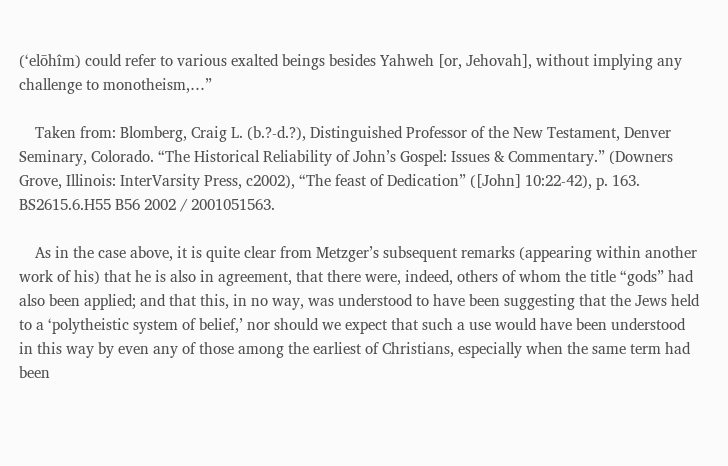(‘elōhîm) could refer to various exalted beings besides Yahweh [or, Jehovah], without implying any challenge to monotheism,…”

    Taken from: Blomberg, Craig L. (b.?-d.?), Distinguished Professor of the New Testament, Denver Seminary, Colorado. “The Historical Reliability of John’s Gospel: Issues & Commentary.” (Downers Grove, Illinois: InterVarsity Press, c2002), “The feast of Dedication” ([John] 10:22-42), p. 163. BS2615.6.H55 B56 2002 / 2001051563.

    As in the case above, it is quite clear from Metzger’s subsequent remarks (appearing within another work of his) that he is also in agreement, that there were, indeed, others of whom the title “gods” had also been applied; and that this, in no way, was understood to have been suggesting that the Jews held to a ‘polytheistic system of belief,’ nor should we expect that such a use would have been understood in this way by even any of those among the earliest of Christians, especially when the same term had been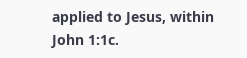applied to Jesus, within John 1:1c.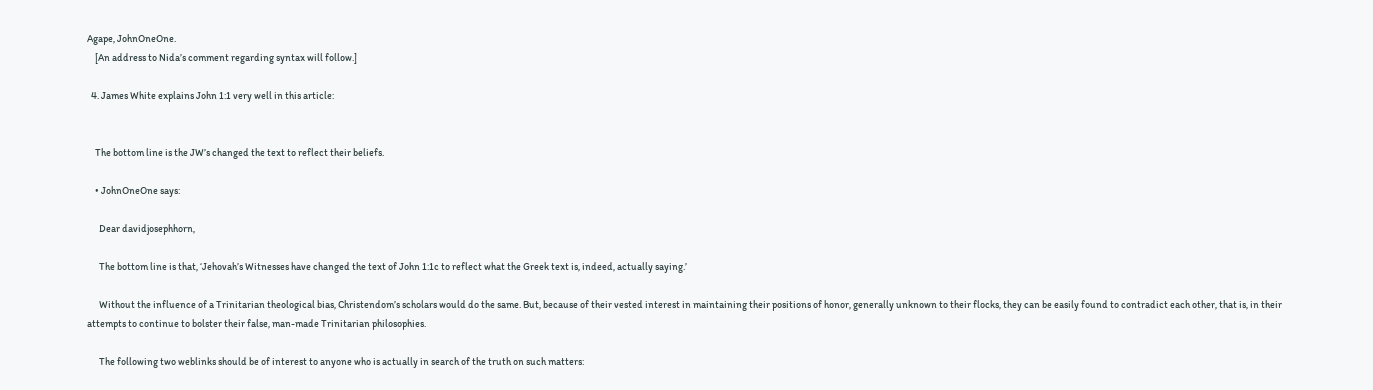Agape, JohnOneOne.
    [An address to Nida’s comment regarding syntax will follow.]

  4. James White explains John 1:1 very well in this article:


    The bottom line is the JW’s changed the text to reflect their beliefs.

    • JohnOneOne says:

      Dear davidjosephhorn,

      The bottom line is that, ‘Jehovah’s Witnesses have changed the text of John 1:1c to reflect what the Greek text is, indeed, actually saying.’

      Without the influence of a Trinitarian theological bias, Christendom’s scholars would do the same. But, because of their vested interest in maintaining their positions of honor, generally unknown to their flocks, they can be easily found to contradict each other, that is, in their attempts to continue to bolster their false, man-made Trinitarian philosophies.

      The following two weblinks should be of interest to anyone who is actually in search of the truth on such matters: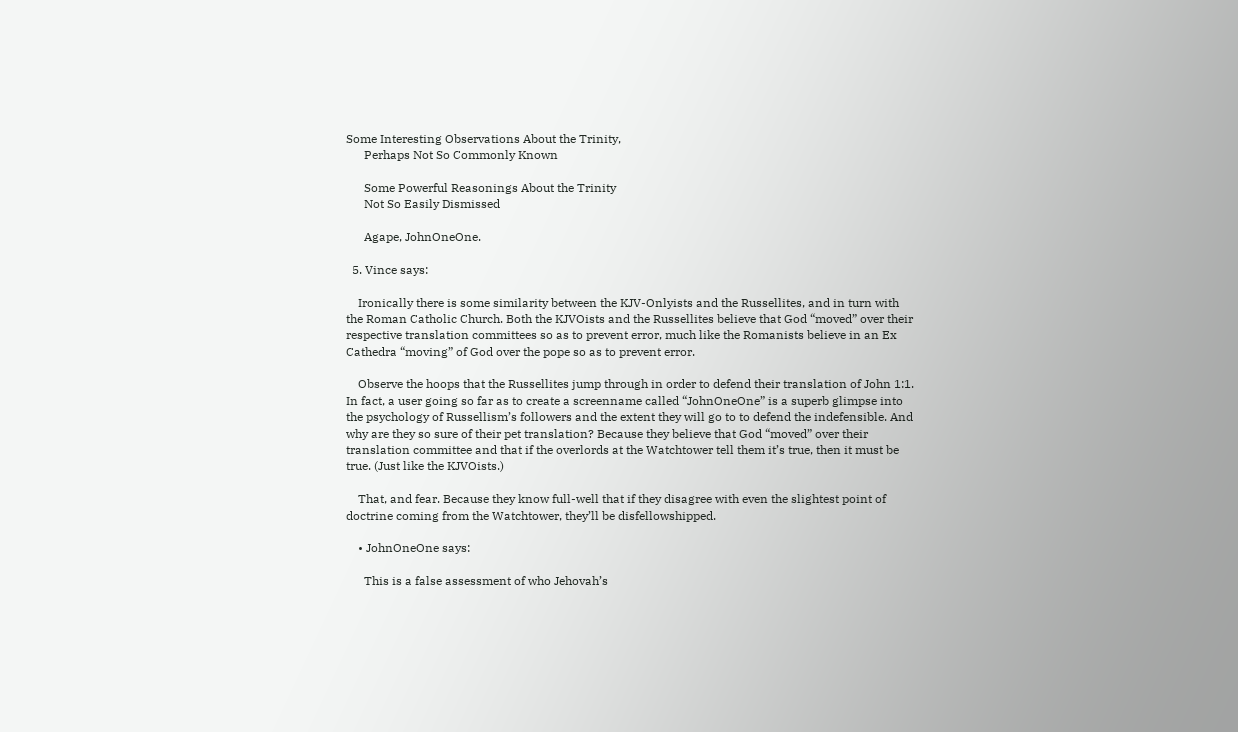Some Interesting Observations About the Trinity,
      Perhaps Not So Commonly Known

      Some Powerful Reasonings About the Trinity
      Not So Easily Dismissed

      Agape, JohnOneOne.

  5. Vince says:

    Ironically there is some similarity between the KJV-Onlyists and the Russellites, and in turn with the Roman Catholic Church. Both the KJVOists and the Russellites believe that God “moved” over their respective translation committees so as to prevent error, much like the Romanists believe in an Ex Cathedra “moving” of God over the pope so as to prevent error.

    Observe the hoops that the Russellites jump through in order to defend their translation of John 1:1. In fact, a user going so far as to create a screenname called “JohnOneOne” is a superb glimpse into the psychology of Russellism’s followers and the extent they will go to to defend the indefensible. And why are they so sure of their pet translation? Because they believe that God “moved” over their translation committee and that if the overlords at the Watchtower tell them it’s true, then it must be true. (Just like the KJVOists.)

    That, and fear. Because they know full-well that if they disagree with even the slightest point of doctrine coming from the Watchtower, they’ll be disfellowshipped.

    • JohnOneOne says:

      This is a false assessment of who Jehovah’s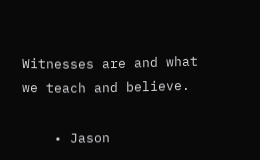Witnesses are and what we teach and believe.

    • Jason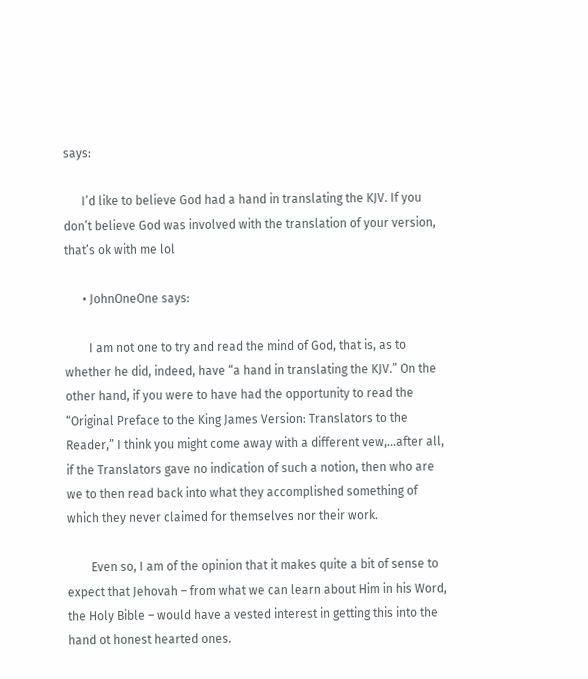says:

      I’d like to believe God had a hand in translating the KJV. If you don’t believe God was involved with the translation of your version, that’s ok with me lol

      • JohnOneOne says:

        I am not one to try and read the mind of God, that is, as to whether he did, indeed, have “a hand in translating the KJV.” On the other hand, if you were to have had the opportunity to read the “Original Preface to the King James Version: Translators to the Reader,” I think you might come away with a different vew,…after all, if the Translators gave no indication of such a notion, then who are we to then read back into what they accomplished something of which they never claimed for themselves nor their work.

        Even so, I am of the opinion that it makes quite a bit of sense to expect that Jehovah – from what we can learn about Him in his Word, the Holy Bible – would have a vested interest in getting this into the hand ot honest hearted ones.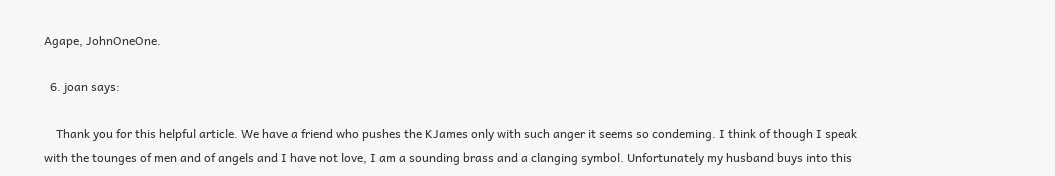Agape, JohnOneOne.

  6. joan says:

    Thank you for this helpful article. We have a friend who pushes the KJames only with such anger it seems so condeming. I think of though I speak with the tounges of men and of angels and I have not love, I am a sounding brass and a clanging symbol. Unfortunately my husband buys into this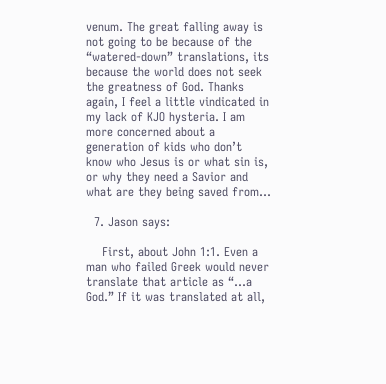venum. The great falling away is not going to be because of the “watered-down” translations, its because the world does not seek the greatness of God. Thanks again, I feel a little vindicated in my lack of KJO hysteria. I am more concerned about a generation of kids who don’t know who Jesus is or what sin is, or why they need a Savior and what are they being saved from…

  7. Jason says:

    First, about John 1:1. Even a man who failed Greek would never translate that article as “…a God.” If it was translated at all,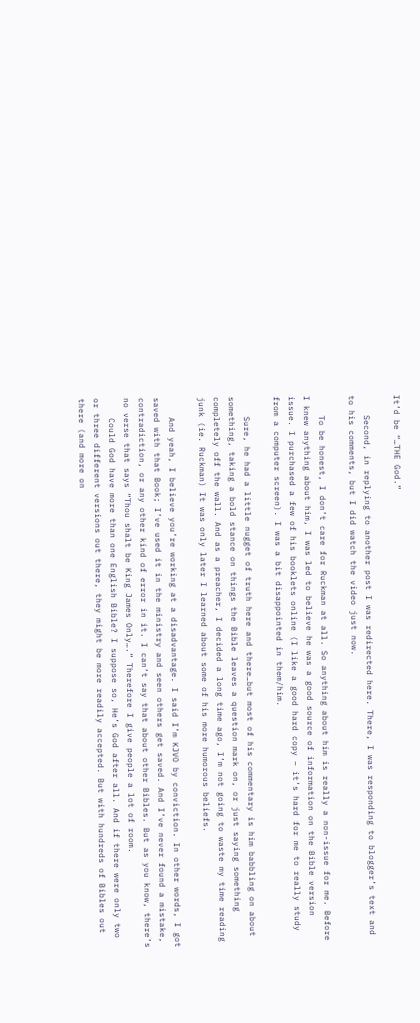It’d be “…THE God.”

    Second, in replying to another post I was redirected here. There, I was responding to blogger’s text and to his comments, but I did watch the video just now.

    To be honest, I don’t care for Ruckman at all. So anything about him is really a non-issue for me. Before I knew anything about him, I was led to believe he was a good source of information on the Bible version issue. I purchased a few of his booklets online (I like a good hard copy – it’s hard for me to really study from a computer screen). I was a bit disappointed in them/him.

    Sure, he had a little nugget of truth here and there…but most of his commentary is him babbling on about something, taking a bold stance on things the Bible leaves a question mark on, or just saying something completely off the wall. And as a preacher, I decided a long time ago, I’m not going to waste my time reading junk (ie. Ruckman) It was only later I learned about some of his more humorous beliefs.

    And yeah, I believe you’re working at a disadvantage. I said I’m KJVO by conviction. In other words, I got saved with that Book; I’ve used it in the ministry and seen others get saved. And I’ve never found a mistake, contradiction, or any other kind of error in it. I can’t say that about other Bibles. But as you know, there’s no verse that says “Thou shalt be King James Only….” Therefore I give people a lot of room.
    Could God have more than one English Bible? I suppose so, He’s God after all. And if there were only two or three different versions out there, they might be more readily accepted. But with hundreds of Bibles out there (and more on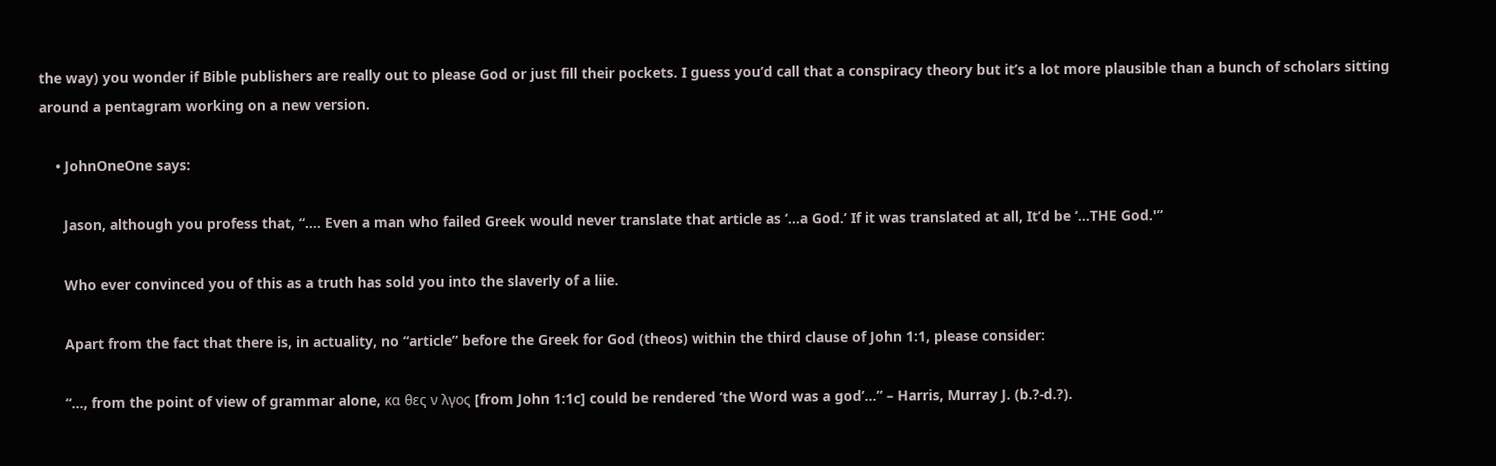the way) you wonder if Bible publishers are really out to please God or just fill their pockets. I guess you’d call that a conspiracy theory but it’s a lot more plausible than a bunch of scholars sitting around a pentagram working on a new version.

    • JohnOneOne says:

      Jason, although you profess that, “…. Even a man who failed Greek would never translate that article as ‘…a God.’ If it was translated at all, It’d be ‘…THE God.'”

      Who ever convinced you of this as a truth has sold you into the slaverly of a liie.

      Apart from the fact that there is, in actuality, no “article” before the Greek for God (theos) within the third clause of John 1:1, please consider:

      “…, from the point of view of grammar alone, κα θες ν λγος [from John 1:1c] could be rendered ‘the Word was a god’…” – Harris, Murray J. (b.?-d.?).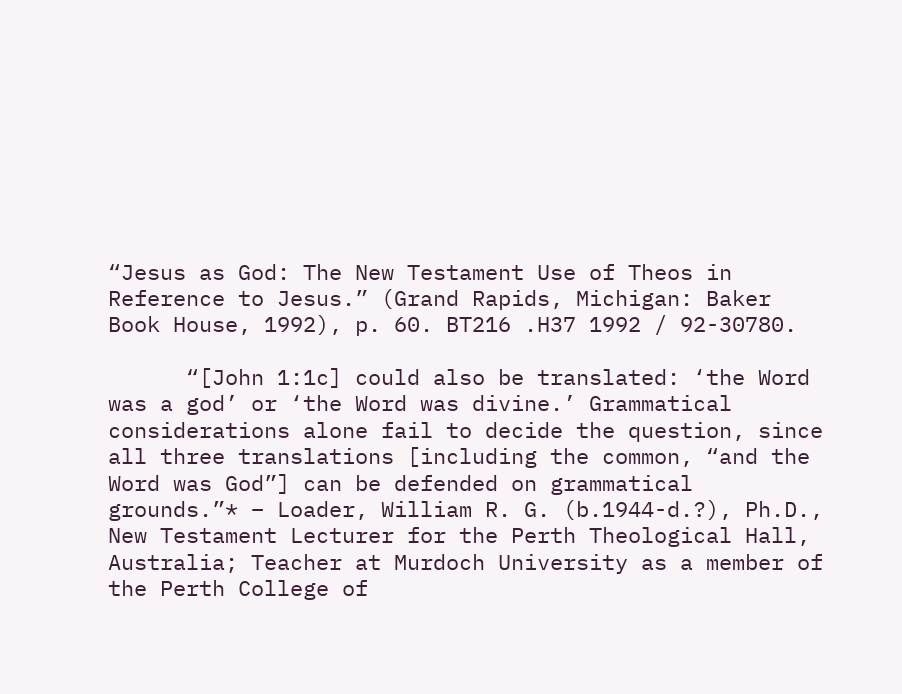“Jesus as God: The New Testament Use of Theos in Reference to Jesus.” (Grand Rapids, Michigan: Baker Book House, 1992), p. 60. BT216 .H37 1992 / 92-30780.

      “[John 1:1c] could also be translated: ‘the Word was a god’ or ‘the Word was divine.’ Grammatical considerations alone fail to decide the question, since all three translations [including the common, “and the Word was God”] can be defended on grammatical grounds.”* – Loader, William R. G. (b.1944-d.?), Ph.D., New Testament Lecturer for the Perth Theological Hall, Australia; Teacher at Murdoch University as a member of the Perth College of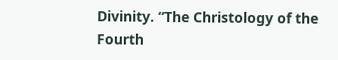Divinity. “The Christology of the Fourth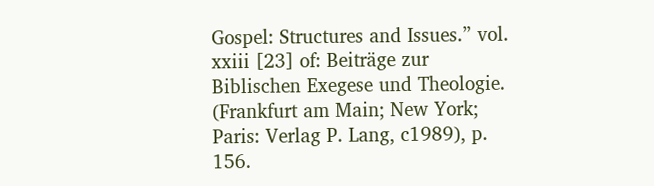Gospel: Structures and Issues.” vol. xxiii [23] of: Beiträge zur Biblischen Exegese und Theologie. (Frankfurt am Main; New York; Paris: Verlag P. Lang, c1989), p. 156.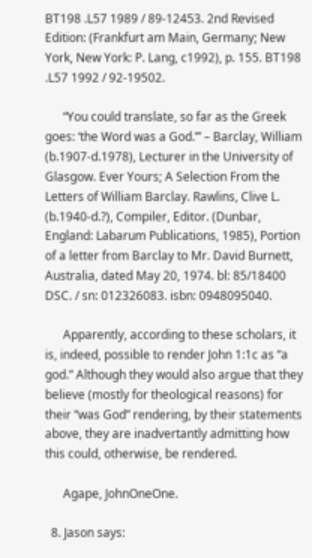BT198 .L57 1989 / 89-12453. 2nd Revised Edition: (Frankfurt am Main, Germany; New York, New York: P. Lang, c1992), p. 155. BT198 .L57 1992 / 92-19502.

      “You could translate, so far as the Greek goes: ‘the Word was a God.’” – Barclay, William (b.1907-d.1978), Lecturer in the University of Glasgow. Ever Yours; A Selection From the Letters of William Barclay. Rawlins, Clive L. (b.1940-d.?), Compiler, Editor. (Dunbar, England: Labarum Publications, 1985), Portion of a letter from Barclay to Mr. David Burnett, Australia, dated May 20, 1974. bl: 85/18400 DSC. / sn: 012326083. isbn: 0948095040.

      Apparently, according to these scholars, it is, indeed, possible to render John 1:1c as “a god.” Although they would also argue that they believe (mostly for theological reasons) for their “was God” rendering, by their statements above, they are inadvertantly admitting how this could, otherwise, be rendered.

      Agape, JohnOneOne.

  8. Jason says: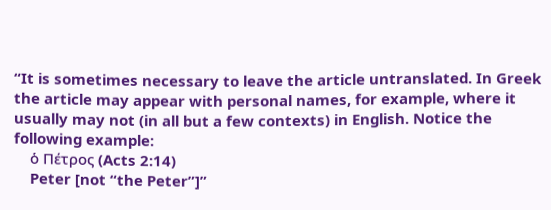“It is sometimes necessary to leave the article untranslated. In Greek the article may appear with personal names, for example, where it usually may not (in all but a few contexts) in English. Notice the following example:
    ὁ Πέτρος (Acts 2:14)
    Peter [not “the Peter”]”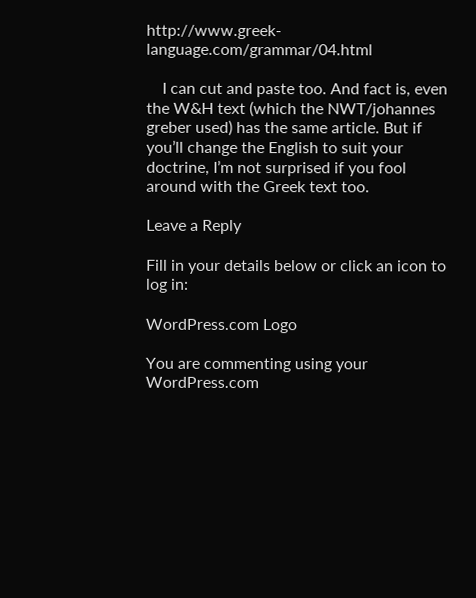http://www.greek-language.com/grammar/04.html

    I can cut and paste too. And fact is, even the W&H text (which the NWT/johannes greber used) has the same article. But if you’ll change the English to suit your doctrine, I’m not surprised if you fool around with the Greek text too.

Leave a Reply

Fill in your details below or click an icon to log in:

WordPress.com Logo

You are commenting using your WordPress.com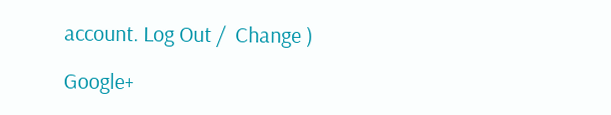account. Log Out /  Change )

Google+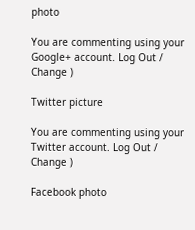photo

You are commenting using your Google+ account. Log Out /  Change )

Twitter picture

You are commenting using your Twitter account. Log Out /  Change )

Facebook photo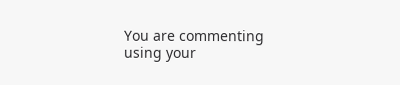You are commenting using your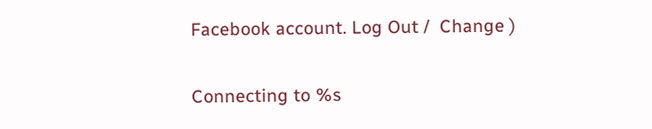Facebook account. Log Out /  Change )

Connecting to %s